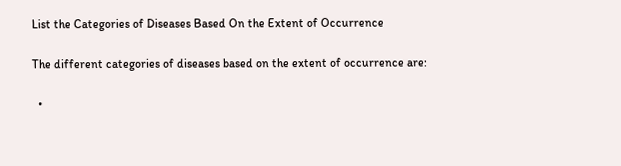List the Categories of Diseases Based On the Extent of Occurrence

The different categories of diseases based on the extent of occurrence are:

  •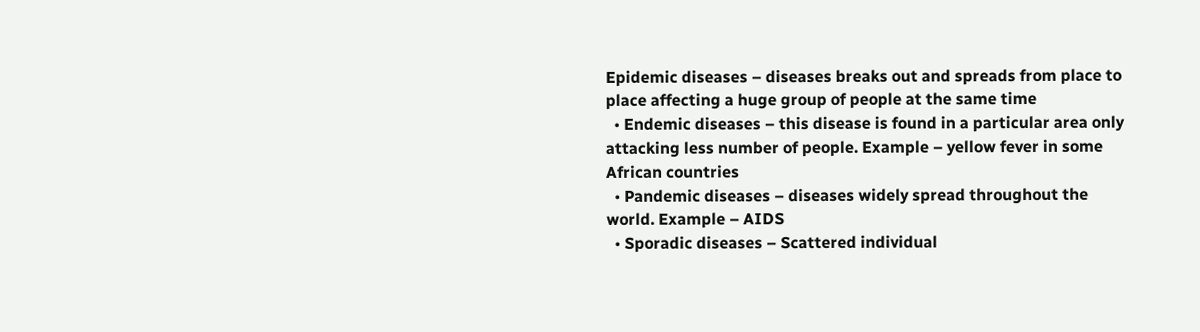Epidemic diseases – diseases breaks out and spreads from place to place affecting a huge group of people at the same time
  • Endemic diseases – this disease is found in a particular area only attacking less number of people. Example – yellow fever in some African countries
  • Pandemic diseases – diseases widely spread throughout the world. Example – AIDS
  • Sporadic diseases – Scattered individual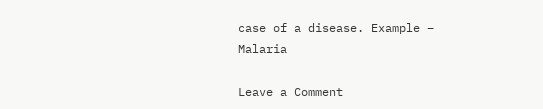case of a disease. Example – Malaria

Leave a Comment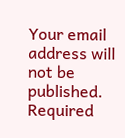Your email address will not be published. Required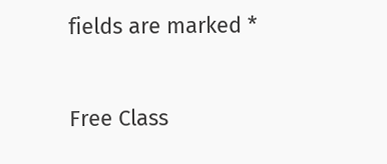fields are marked *


Free Class